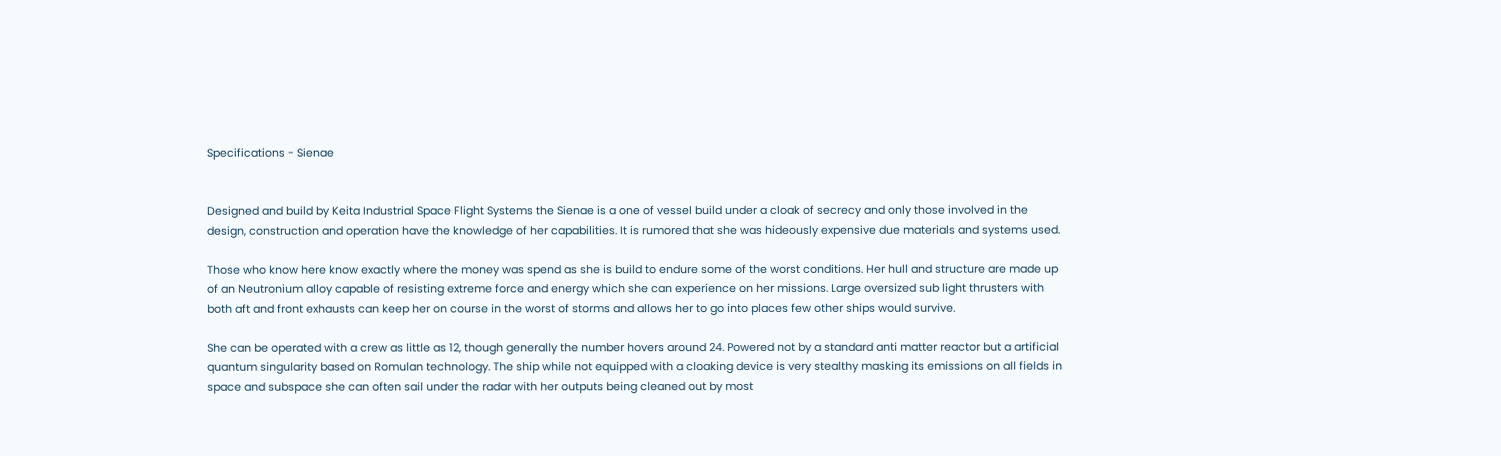Specifications - Sienae


Designed and build by Keita Industrial Space Flight Systems the Sienae is a one of vessel build under a cloak of secrecy and only those involved in the design, construction and operation have the knowledge of her capabilities. It is rumored that she was hideously expensive due materials and systems used.

Those who know here know exactly where the money was spend as she is build to endure some of the worst conditions. Her hull and structure are made up of an Neutronium alloy capable of resisting extreme force and energy which she can experience on her missions. Large oversized sub light thrusters with both aft and front exhausts can keep her on course in the worst of storms and allows her to go into places few other ships would survive.

She can be operated with a crew as little as 12, though generally the number hovers around 24. Powered not by a standard anti matter reactor but a artificial quantum singularity based on Romulan technology. The ship while not equipped with a cloaking device is very stealthy masking its emissions on all fields in space and subspace she can often sail under the radar with her outputs being cleaned out by most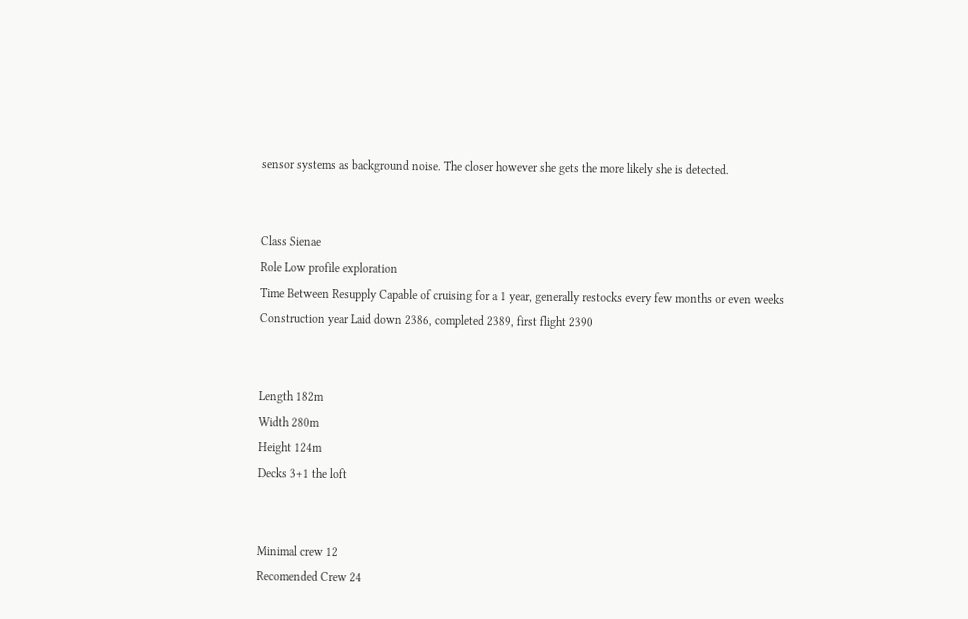sensor systems as background noise. The closer however she gets the more likely she is detected.


Class Sienae
Role Low profile exploration
Time Between Resupply Capable of cruising for a 1 year, generally restocks every few months or even weeks
Construction year Laid down 2386, completed 2389, first flight 2390


Length 182m
Width 280m
Height 124m
Decks 3+1 the loft


Minimal crew 12
Recomended Crew 24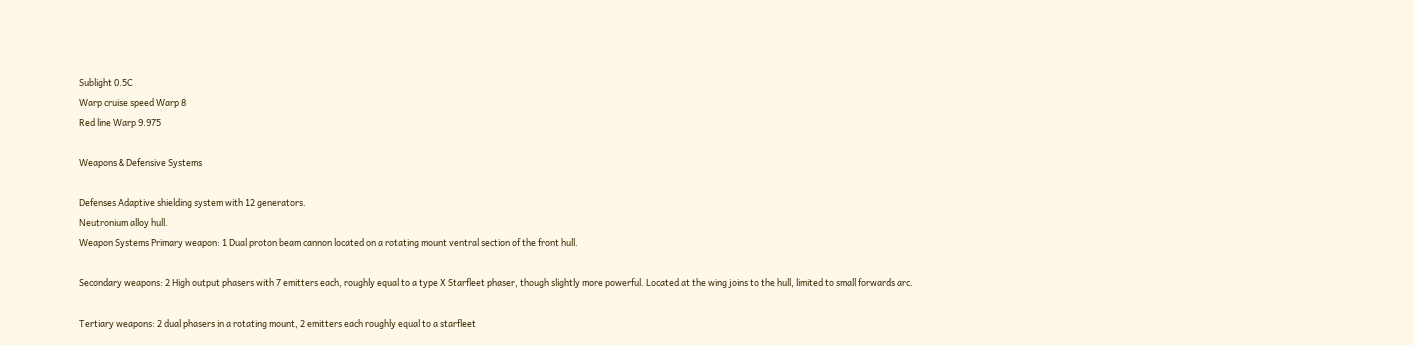Sublight 0.5C
Warp cruise speed Warp 8
Red line Warp 9.975

Weapons & Defensive Systems

Defenses Adaptive shielding system with 12 generators.
Neutronium alloy hull.
Weapon Systems Primary weapon: 1 Dual proton beam cannon located on a rotating mount ventral section of the front hull.

Secondary weapons: 2 High output phasers with 7 emitters each, roughly equal to a type X Starfleet phaser, though slightly more powerful. Located at the wing joins to the hull, limited to small forwards arc.

Tertiary weapons: 2 dual phasers in a rotating mount, 2 emitters each roughly equal to a starfleet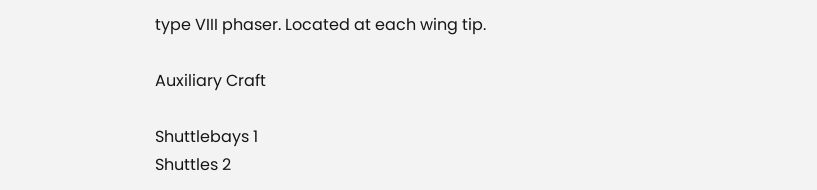type VIII phaser. Located at each wing tip.

Auxiliary Craft

Shuttlebays 1
Shuttles 2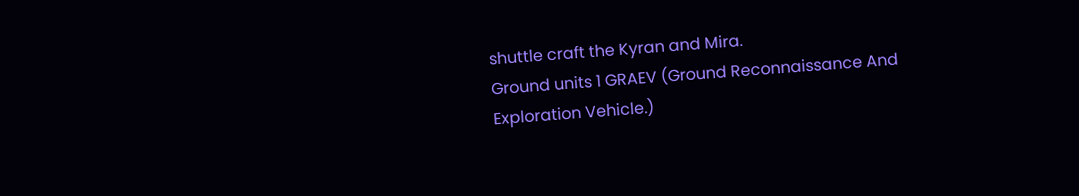shuttle craft the Kyran and Mira.
Ground units 1 GRAEV (Ground Reconnaissance And Exploration Vehicle.)